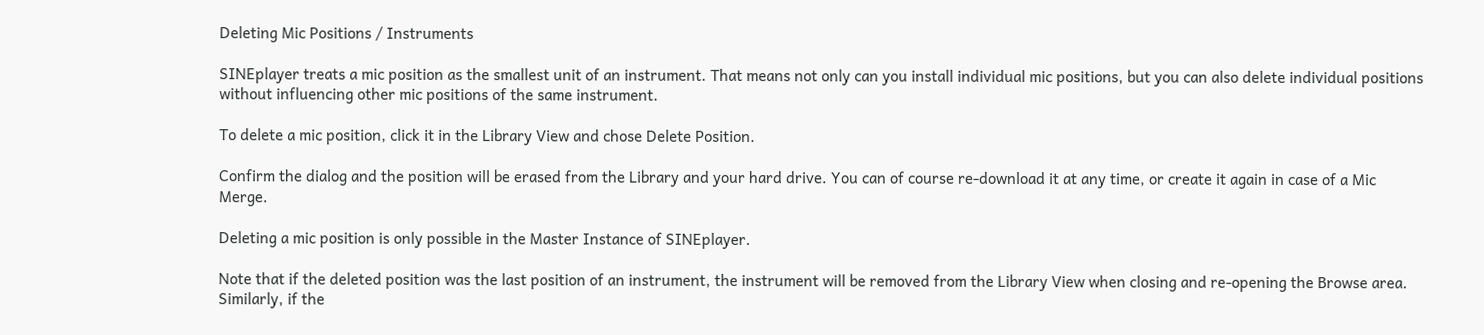Deleting Mic Positions / Instruments

SINEplayer treats a mic position as the smallest unit of an instrument. That means not only can you install individual mic positions, but you can also delete individual positions without influencing other mic positions of the same instrument.

To delete a mic position, click it in the Library View and chose Delete Position.

Confirm the dialog and the position will be erased from the Library and your hard drive. You can of course re-download it at any time, or create it again in case of a Mic Merge.

Deleting a mic position is only possible in the Master Instance of SINEplayer.

Note that if the deleted position was the last position of an instrument, the instrument will be removed from the Library View when closing and re-opening the Browse area. Similarly, if the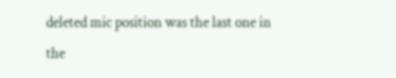deleted mic position was the last one in the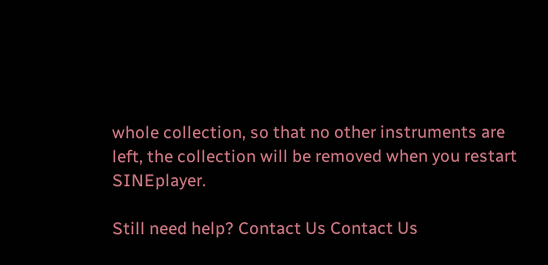whole collection, so that no other instruments are left, the collection will be removed when you restart SINEplayer.

Still need help? Contact Us Contact Us